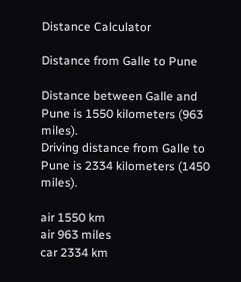Distance Calculator

Distance from Galle to Pune

Distance between Galle and Pune is 1550 kilometers (963 miles).
Driving distance from Galle to Pune is 2334 kilometers (1450 miles).

air 1550 km
air 963 miles
car 2334 km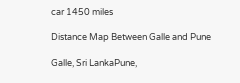car 1450 miles

Distance Map Between Galle and Pune

Galle, Sri LankaPune,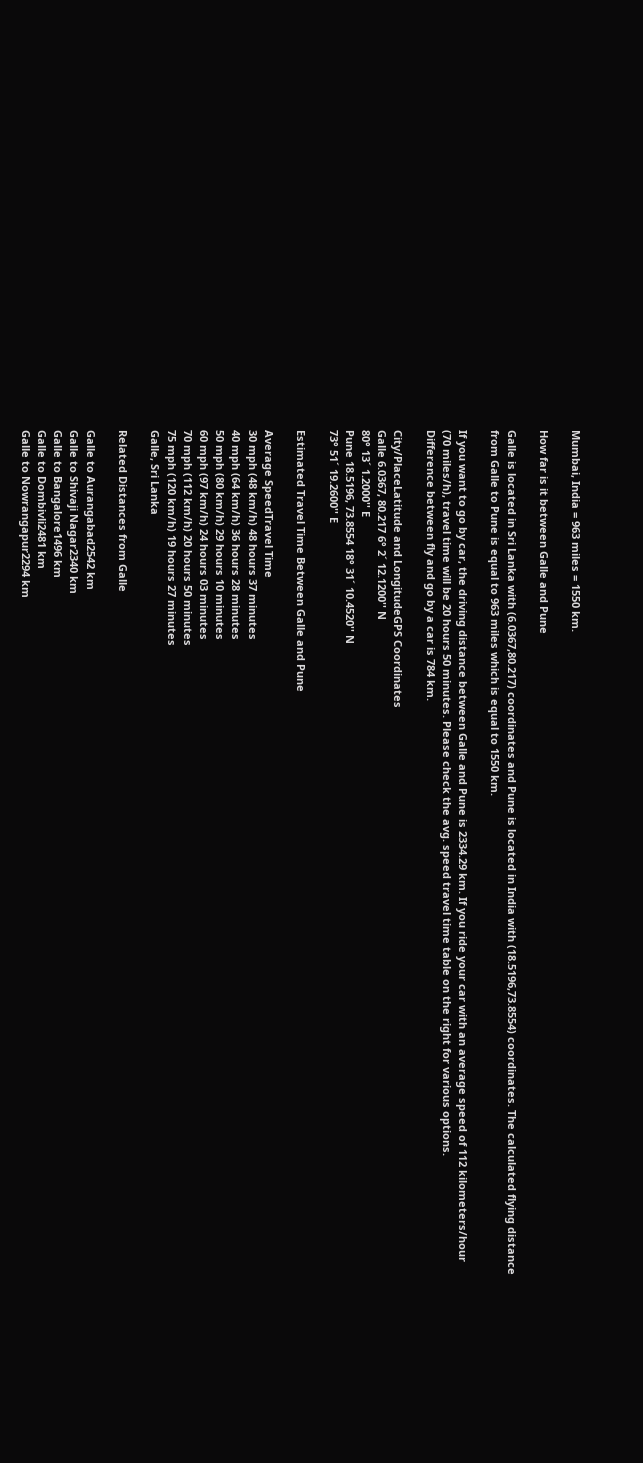Mumbai, India = 963 miles = 1550 km.

How far is it between Galle and Pune

Galle is located in Sri Lanka with (6.0367,80.217) coordinates and Pune is located in India with (18.5196,73.8554) coordinates. The calculated flying distance from Galle to Pune is equal to 963 miles which is equal to 1550 km.

If you want to go by car, the driving distance between Galle and Pune is 2334.29 km. If you ride your car with an average speed of 112 kilometers/hour (70 miles/h), travel time will be 20 hours 50 minutes. Please check the avg. speed travel time table on the right for various options.
Difference between fly and go by a car is 784 km.

City/PlaceLatitude and LongitudeGPS Coordinates
Galle 6.0367, 80.217 6° 2´ 12.1200'' N
80° 13´ 1.2000'' E
Pune 18.5196, 73.8554 18° 31´ 10.4520'' N
73° 51´ 19.2600'' E

Estimated Travel Time Between Galle and Pune

Average SpeedTravel Time
30 mph (48 km/h) 48 hours 37 minutes
40 mph (64 km/h) 36 hours 28 minutes
50 mph (80 km/h) 29 hours 10 minutes
60 mph (97 km/h) 24 hours 03 minutes
70 mph (112 km/h) 20 hours 50 minutes
75 mph (120 km/h) 19 hours 27 minutes
Galle, Sri Lanka

Related Distances from Galle

Galle to Aurangabad2542 km
Galle to Shivaji Nagar2340 km
Galle to Bangalore1496 km
Galle to Dombivli2481 km
Galle to Nowrangapur2294 km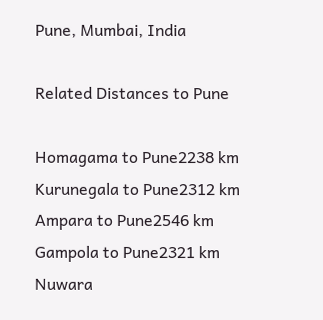Pune, Mumbai, India

Related Distances to Pune

Homagama to Pune2238 km
Kurunegala to Pune2312 km
Ampara to Pune2546 km
Gampola to Pune2321 km
Nuwara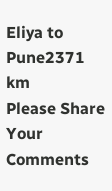Eliya to Pune2371 km
Please Share Your Comments